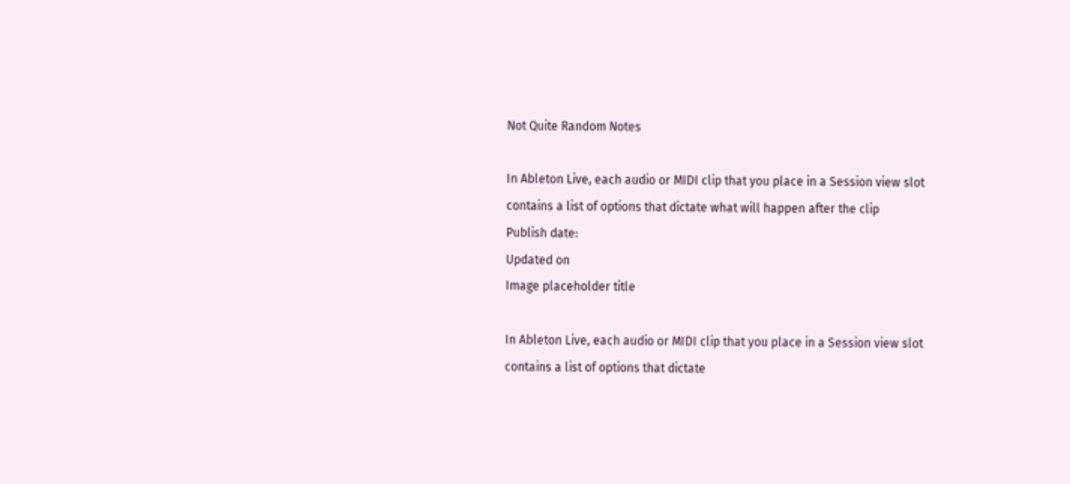Not Quite Random Notes

In Ableton Live, each audio or MIDI clip that you place in a Session view slot contains a list of options that dictate what will happen after the clip
Publish date:
Updated on
Image placeholder title

In Ableton Live, each audio or MIDI clip that you place in a Session view slot contains a list of options that dictate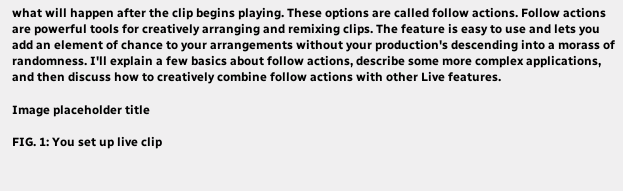what will happen after the clip begins playing. These options are called follow actions. Follow actions are powerful tools for creatively arranging and remixing clips. The feature is easy to use and lets you add an element of chance to your arrangements without your production's descending into a morass of randomness. I'll explain a few basics about follow actions, describe some more complex applications, and then discuss how to creatively combine follow actions with other Live features.

Image placeholder title

FIG. 1: You set up live clip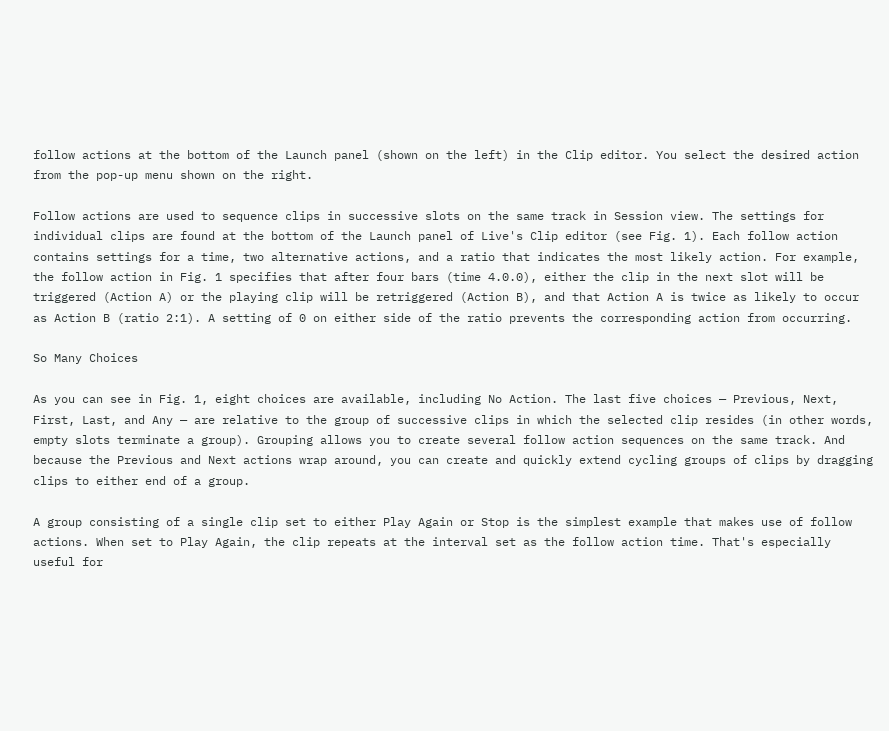follow actions at the bottom of the Launch panel (shown on the left) in the Clip editor. You select the desired action from the pop-up menu shown on the right.

Follow actions are used to sequence clips in successive slots on the same track in Session view. The settings for individual clips are found at the bottom of the Launch panel of Live's Clip editor (see Fig. 1). Each follow action contains settings for a time, two alternative actions, and a ratio that indicates the most likely action. For example, the follow action in Fig. 1 specifies that after four bars (time 4.0.0), either the clip in the next slot will be triggered (Action A) or the playing clip will be retriggered (Action B), and that Action A is twice as likely to occur as Action B (ratio 2:1). A setting of 0 on either side of the ratio prevents the corresponding action from occurring.

So Many Choices

As you can see in Fig. 1, eight choices are available, including No Action. The last five choices — Previous, Next, First, Last, and Any — are relative to the group of successive clips in which the selected clip resides (in other words, empty slots terminate a group). Grouping allows you to create several follow action sequences on the same track. And because the Previous and Next actions wrap around, you can create and quickly extend cycling groups of clips by dragging clips to either end of a group.

A group consisting of a single clip set to either Play Again or Stop is the simplest example that makes use of follow actions. When set to Play Again, the clip repeats at the interval set as the follow action time. That's especially useful for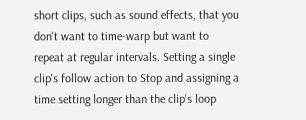short clips, such as sound effects, that you don't want to time-warp but want to repeat at regular intervals. Setting a single clip's follow action to Stop and assigning a time setting longer than the clip's loop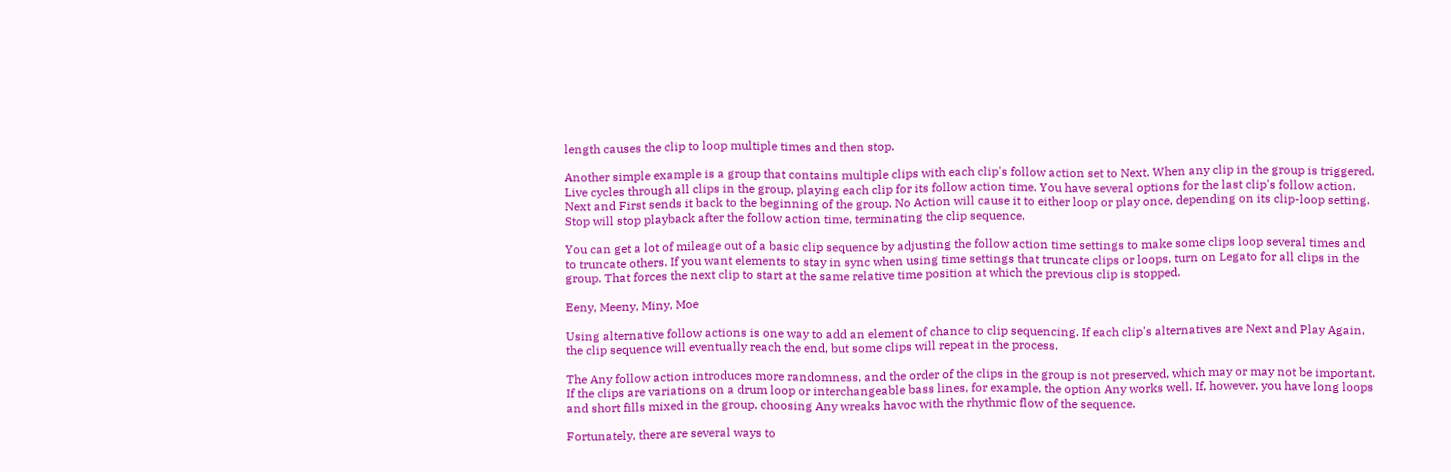length causes the clip to loop multiple times and then stop.

Another simple example is a group that contains multiple clips with each clip's follow action set to Next. When any clip in the group is triggered, Live cycles through all clips in the group, playing each clip for its follow action time. You have several options for the last clip's follow action. Next and First sends it back to the beginning of the group. No Action will cause it to either loop or play once, depending on its clip-loop setting. Stop will stop playback after the follow action time, terminating the clip sequence.

You can get a lot of mileage out of a basic clip sequence by adjusting the follow action time settings to make some clips loop several times and to truncate others. If you want elements to stay in sync when using time settings that truncate clips or loops, turn on Legato for all clips in the group. That forces the next clip to start at the same relative time position at which the previous clip is stopped.

Eeny, Meeny, Miny, Moe

Using alternative follow actions is one way to add an element of chance to clip sequencing. If each clip's alternatives are Next and Play Again, the clip sequence will eventually reach the end, but some clips will repeat in the process.

The Any follow action introduces more randomness, and the order of the clips in the group is not preserved, which may or may not be important. If the clips are variations on a drum loop or interchangeable bass lines, for example, the option Any works well. If, however, you have long loops and short fills mixed in the group, choosing Any wreaks havoc with the rhythmic flow of the sequence.

Fortunately, there are several ways to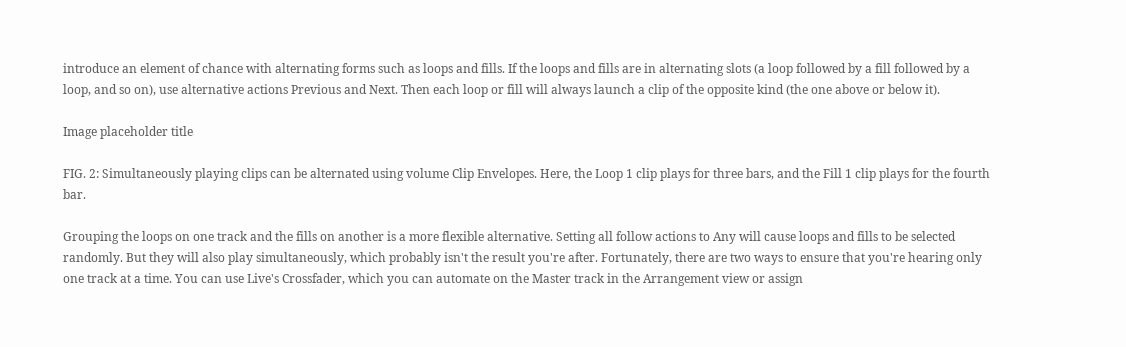introduce an element of chance with alternating forms such as loops and fills. If the loops and fills are in alternating slots (a loop followed by a fill followed by a loop, and so on), use alternative actions Previous and Next. Then each loop or fill will always launch a clip of the opposite kind (the one above or below it).

Image placeholder title

FIG. 2: Simultaneously playing clips can be alternated using volume Clip Envelopes. Here, the Loop 1 clip plays for three bars, and the Fill 1 clip plays for the fourth bar.

Grouping the loops on one track and the fills on another is a more flexible alternative. Setting all follow actions to Any will cause loops and fills to be selected randomly. But they will also play simultaneously, which probably isn't the result you're after. Fortunately, there are two ways to ensure that you're hearing only one track at a time. You can use Live's Crossfader, which you can automate on the Master track in the Arrangement view or assign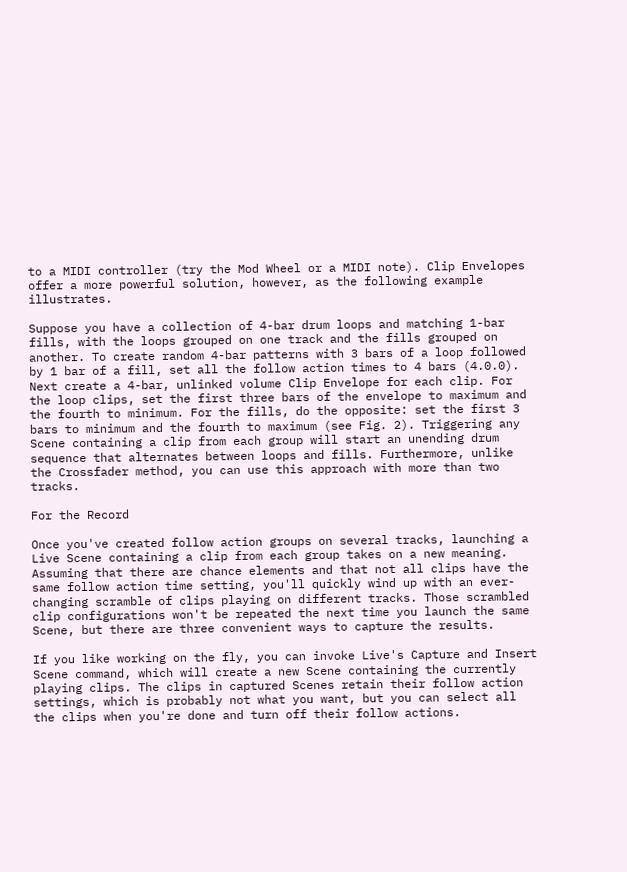to a MIDI controller (try the Mod Wheel or a MIDI note). Clip Envelopes offer a more powerful solution, however, as the following example illustrates.

Suppose you have a collection of 4-bar drum loops and matching 1-bar fills, with the loops grouped on one track and the fills grouped on another. To create random 4-bar patterns with 3 bars of a loop followed by 1 bar of a fill, set all the follow action times to 4 bars (4.0.0). Next create a 4-bar, unlinked volume Clip Envelope for each clip. For the loop clips, set the first three bars of the envelope to maximum and the fourth to minimum. For the fills, do the opposite: set the first 3 bars to minimum and the fourth to maximum (see Fig. 2). Triggering any Scene containing a clip from each group will start an unending drum sequence that alternates between loops and fills. Furthermore, unlike the Crossfader method, you can use this approach with more than two tracks.

For the Record

Once you've created follow action groups on several tracks, launching a Live Scene containing a clip from each group takes on a new meaning. Assuming that there are chance elements and that not all clips have the same follow action time setting, you'll quickly wind up with an ever-changing scramble of clips playing on different tracks. Those scrambled clip configurations won't be repeated the next time you launch the same Scene, but there are three convenient ways to capture the results.

If you like working on the fly, you can invoke Live's Capture and Insert Scene command, which will create a new Scene containing the currently playing clips. The clips in captured Scenes retain their follow action settings, which is probably not what you want, but you can select all the clips when you're done and turn off their follow actions.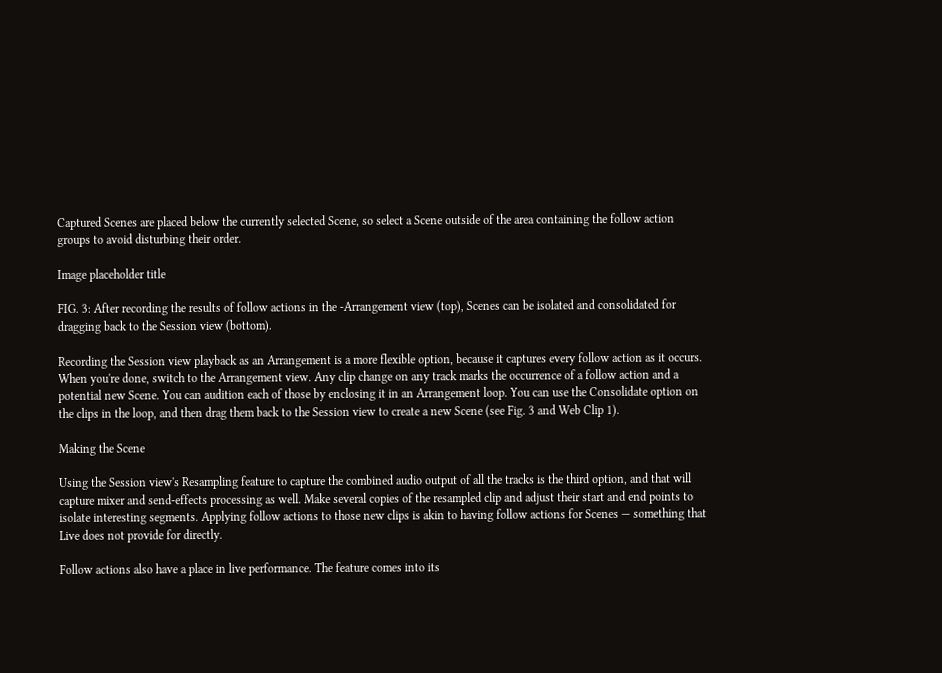Captured Scenes are placed below the currently selected Scene, so select a Scene outside of the area containing the follow action groups to avoid disturbing their order.

Image placeholder title

FIG. 3: After recording the results of follow actions in the -Arrangement view (top), Scenes can be isolated and consolidated for dragging back to the Session view (bottom).

Recording the Session view playback as an Arrangement is a more flexible option, because it captures every follow action as it occurs. When you're done, switch to the Arrangement view. Any clip change on any track marks the occurrence of a follow action and a potential new Scene. You can audition each of those by enclosing it in an Arrangement loop. You can use the Consolidate option on the clips in the loop, and then drag them back to the Session view to create a new Scene (see Fig. 3 and Web Clip 1).

Making the Scene

Using the Session view's Resampling feature to capture the combined audio output of all the tracks is the third option, and that will capture mixer and send-effects processing as well. Make several copies of the resampled clip and adjust their start and end points to isolate interesting segments. Applying follow actions to those new clips is akin to having follow actions for Scenes — something that Live does not provide for directly.

Follow actions also have a place in live performance. The feature comes into its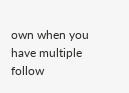own when you have multiple follow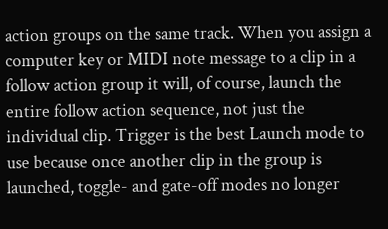action groups on the same track. When you assign a computer key or MIDI note message to a clip in a follow action group it will, of course, launch the entire follow action sequence, not just the individual clip. Trigger is the best Launch mode to use because once another clip in the group is launched, toggle- and gate-off modes no longer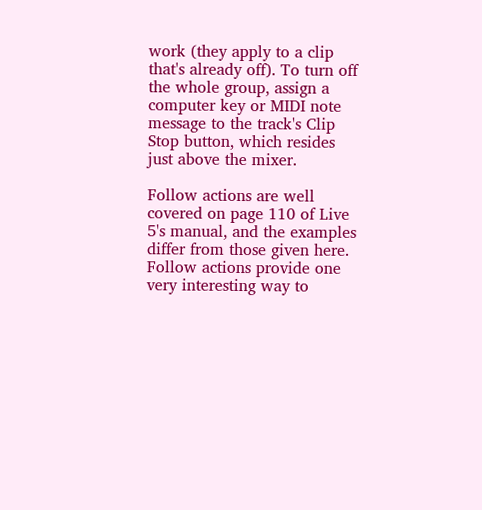work (they apply to a clip that's already off). To turn off the whole group, assign a computer key or MIDI note message to the track's Clip Stop button, which resides just above the mixer.

Follow actions are well covered on page 110 of Live 5's manual, and the examples differ from those given here. Follow actions provide one very interesting way to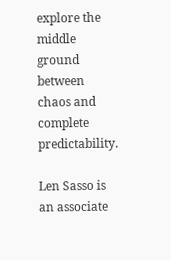explore the middle ground between chaos and complete predictability.

Len Sasso is an associate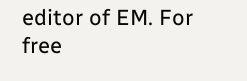editor of EM. For free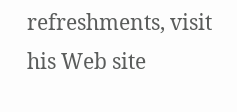refreshments, visit his Web site